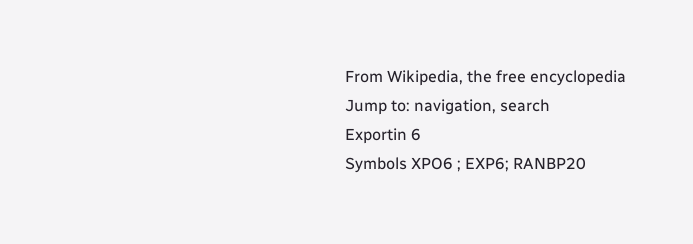From Wikipedia, the free encyclopedia
Jump to: navigation, search
Exportin 6
Symbols XPO6 ; EXP6; RANBP20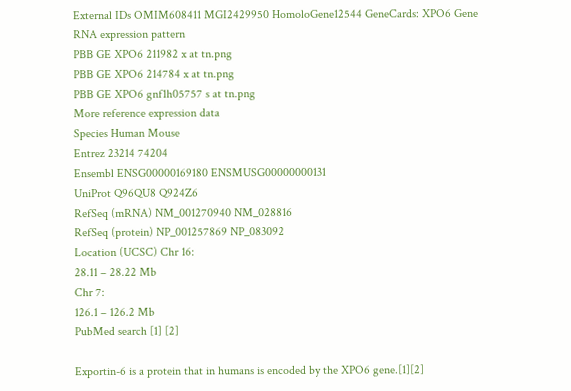External IDs OMIM608411 MGI2429950 HomoloGene12544 GeneCards: XPO6 Gene
RNA expression pattern
PBB GE XPO6 211982 x at tn.png
PBB GE XPO6 214784 x at tn.png
PBB GE XPO6 gnf1h05757 s at tn.png
More reference expression data
Species Human Mouse
Entrez 23214 74204
Ensembl ENSG00000169180 ENSMUSG00000000131
UniProt Q96QU8 Q924Z6
RefSeq (mRNA) NM_001270940 NM_028816
RefSeq (protein) NP_001257869 NP_083092
Location (UCSC) Chr 16:
28.11 – 28.22 Mb
Chr 7:
126.1 – 126.2 Mb
PubMed search [1] [2]

Exportin-6 is a protein that in humans is encoded by the XPO6 gene.[1][2]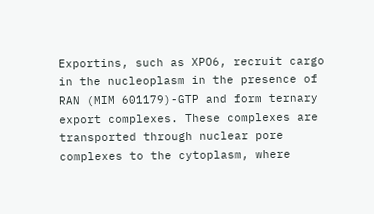Exportins, such as XPO6, recruit cargo in the nucleoplasm in the presence of RAN (MIM 601179)-GTP and form ternary export complexes. These complexes are transported through nuclear pore complexes to the cytoplasm, where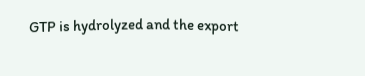GTP is hydrolyzed and the export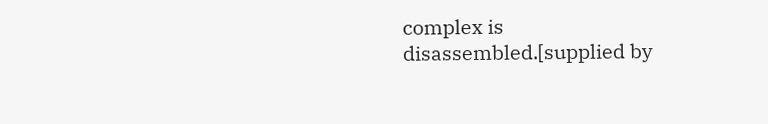complex is disassembled.[supplied by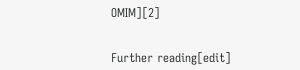OMIM][2]


Further reading[edit]